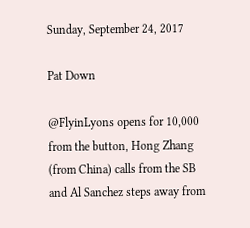Sunday, September 24, 2017

Pat Down

@FlyinLyons opens for 10,000 from the button, Hong Zhang (from China) calls from the SB and Al Sanchez steps away from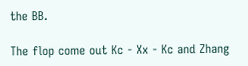the BB.

The flop come out Kc - Xx - Kc and Zhang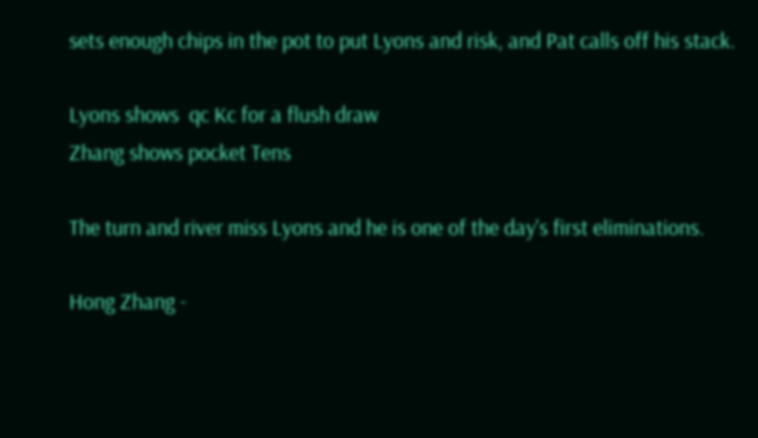sets enough chips in the pot to put Lyons and risk, and Pat calls off his stack.

Lyons shows  qc Kc for a flush draw
Zhang shows pocket Tens

The turn and river miss Lyons and he is one of the day's first eliminations.

Hong Zhang -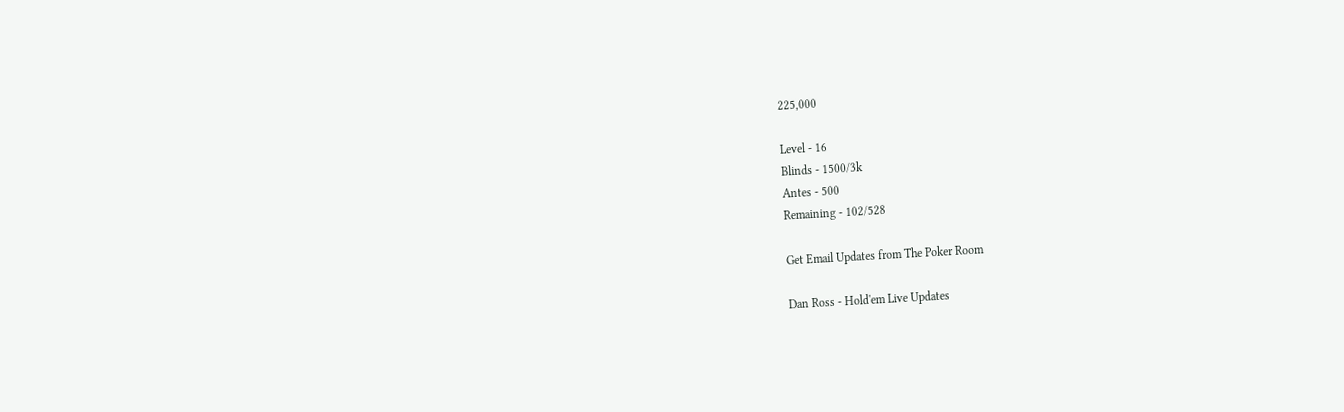225,000

Level - 16
Blinds - 1500/3k
Antes - 500
Remaining - 102/528

Get Email Updates from The Poker Room

Dan Ross - Hold'em Live Updates